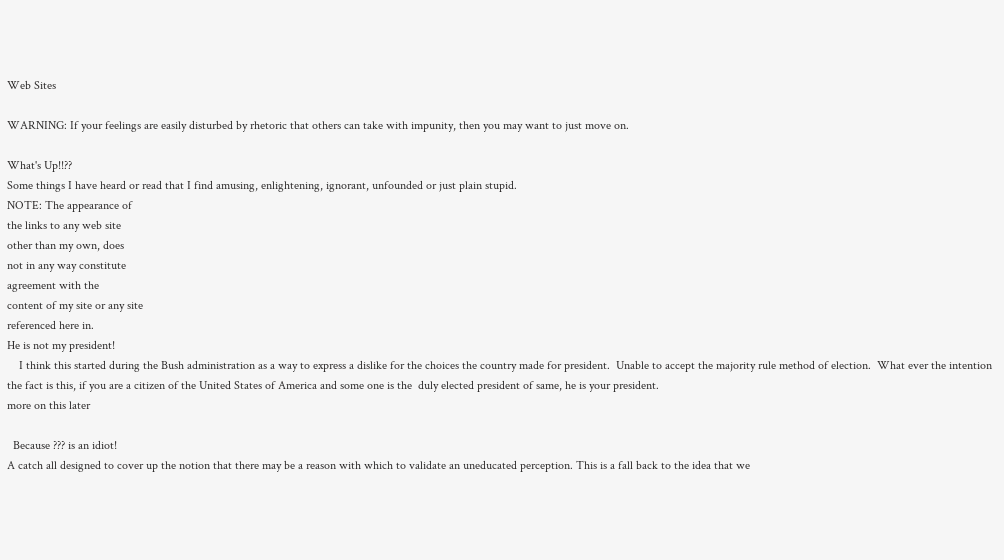Web Sites

WARNING: If your feelings are easily disturbed by rhetoric that others can take with impunity, then you may want to just move on.

What's Up!!??
Some things I have heard or read that I find amusing, enlightening, ignorant, unfounded or just plain stupid.
NOTE: The appearance of
the links to any web site
other than my own, does
not in any way constitute
agreement with the
content of my site or any site
referenced here in.
He is not my president!
    I think this started during the Bush administration as a way to express a dislike for the choices the country made for president.  Unable to accept the majority rule method of election.  What ever the intention the fact is this, if you are a citizen of the United States of America and some one is the  duly elected president of same, he is your president.
more on this later

  Because ??? is an idiot!
A catch all designed to cover up the notion that there may be a reason with which to validate an uneducated perception. This is a fall back to the idea that we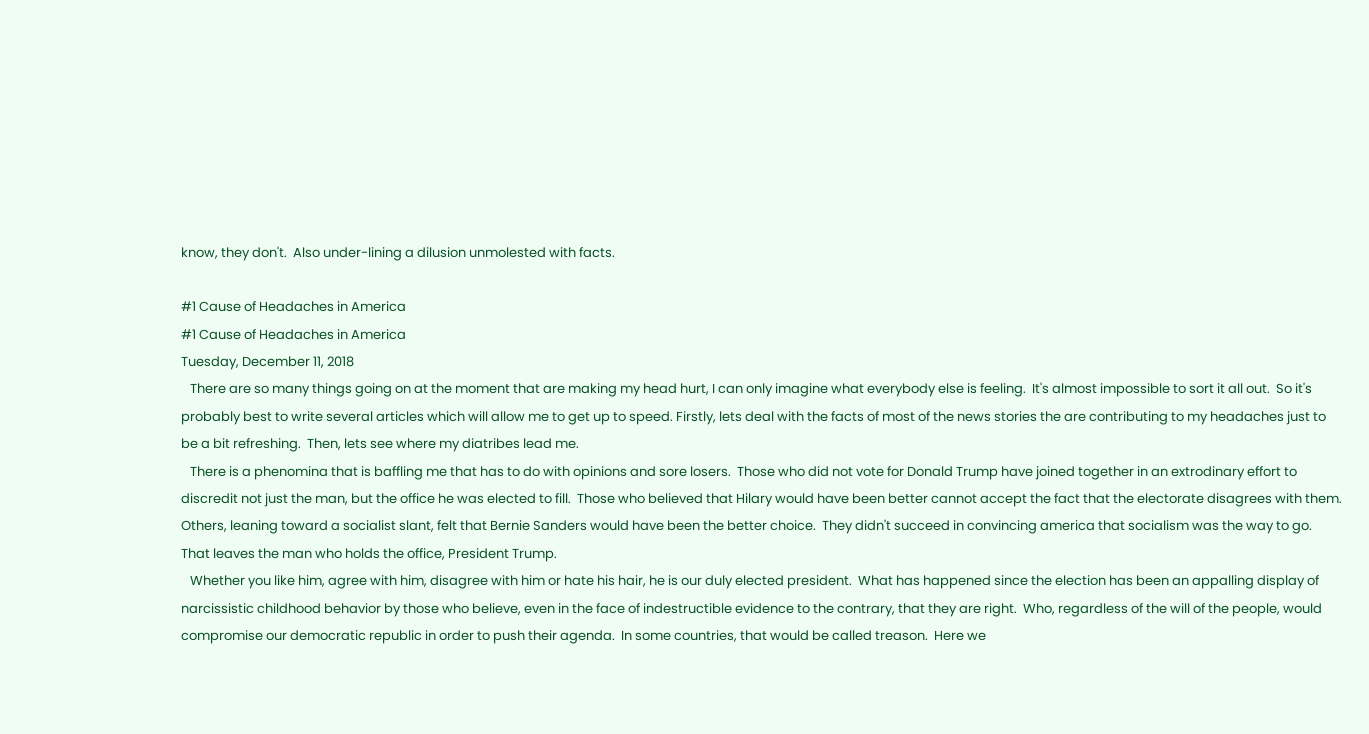know, they don't.  Also under-lining a dilusion unmolested with facts.

#1 Cause of Headaches in America
#1 Cause of Headaches in America
Tuesday, December 11, 2018
   There are so many things going on at the moment that are making my head hurt, I can only imagine what everybody else is feeling.  It's almost impossible to sort it all out.  So it's probably best to write several articles which will allow me to get up to speed. Firstly, lets deal with the facts of most of the news stories the are contributing to my headaches just to be a bit refreshing.  Then, lets see where my diatribes lead me.
   There is a phenomina that is baffling me that has to do with opinions and sore losers.  Those who did not vote for Donald Trump have joined together in an extrodinary effort to discredit not just the man, but the office he was elected to fill.  Those who believed that Hilary would have been better cannot accept the fact that the electorate disagrees with them.  Others, leaning toward a socialist slant, felt that Bernie Sanders would have been the better choice.  They didn't succeed in convincing america that socialism was the way to go.  That leaves the man who holds the office, President Trump.
   Whether you like him, agree with him, disagree with him or hate his hair, he is our duly elected president.  What has happened since the election has been an appalling display of narcissistic childhood behavior by those who believe, even in the face of indestructible evidence to the contrary, that they are right.  Who, regardless of the will of the people, would compromise our democratic republic in order to push their agenda.  In some countries, that would be called treason.  Here we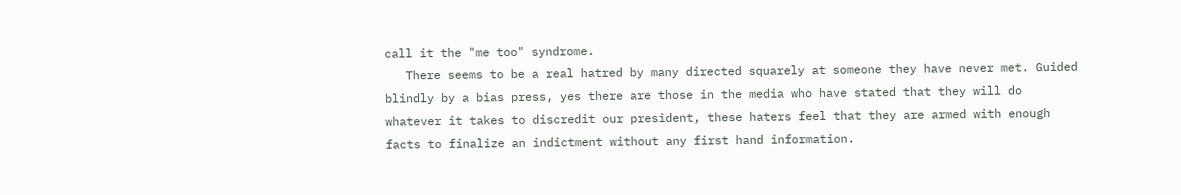call it the "me too" syndrome.
   There seems to be a real hatred by many directed squarely at someone they have never met. Guided blindly by a bias press, yes there are those in the media who have stated that they will do whatever it takes to discredit our president, these haters feel that they are armed with enough facts to finalize an indictment without any first hand information.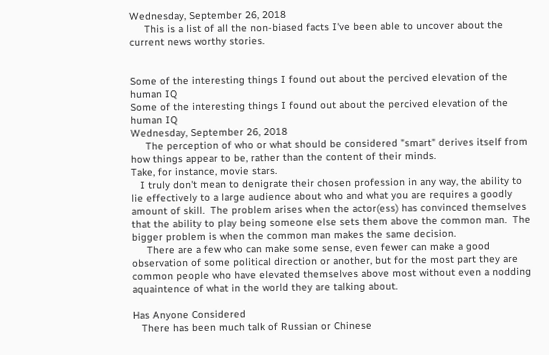Wednesday, September 26, 2018
     This is a list of all the non-biased facts I've been able to uncover about the current news worthy stories.


Some of the interesting things I found out about the percived elevation of the human IQ
Some of the interesting things I found out about the percived elevation of the human IQ
Wednesday, September 26, 2018
     The perception of who or what should be considered "smart" derives itself from how things appear to be, rather than the content of their minds.
Take, for instance, movie stars.
   I truly don't mean to denigrate their chosen profession in any way, the ability to lie effectively to a large audience about who and what you are requires a goodly amount of skill.  The problem arises when the actor(ess) has convinced themselves that the ability to play being someone else sets them above the common man.  The bigger problem is when the common man makes the same decision.
     There are a few who can make some sense, even fewer can make a good observation of some political direction or another, but for the most part they are common people who have elevated themselves above most without even a nodding aquaintence of what in the world they are talking about.

Has Anyone Considered
   There has been much talk of Russian or Chinese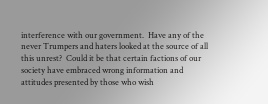interference with our government.  Have any of the never Trumpers and haters looked at the source of all this unrest?  Could it be that certain factions of our society have embraced wrong information and attitudes presented by those who wish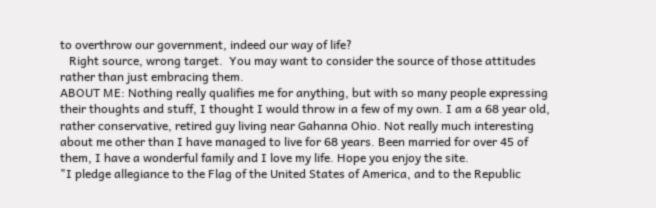to overthrow our government, indeed our way of life?
   Right source, wrong target.  You may want to consider the source of those attitudes rather than just embracing them.
ABOUT ME: Nothing really qualifies me for anything, but with so many people expressing their thoughts and stuff, I thought I would throw in a few of my own. I am a 68 year old, rather conservative, retired guy living near Gahanna Ohio. Not really much interesting about me other than I have managed to live for 68 years. Been married for over 45 of them, I have a wonderful family and I love my life. Hope you enjoy the site.
"I pledge allegiance to the Flag of the United States of America, and to the Republic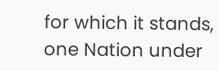for which it stands, one Nation under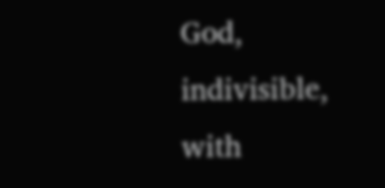God, indivisible, with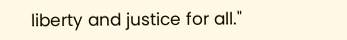liberty and justice for all."